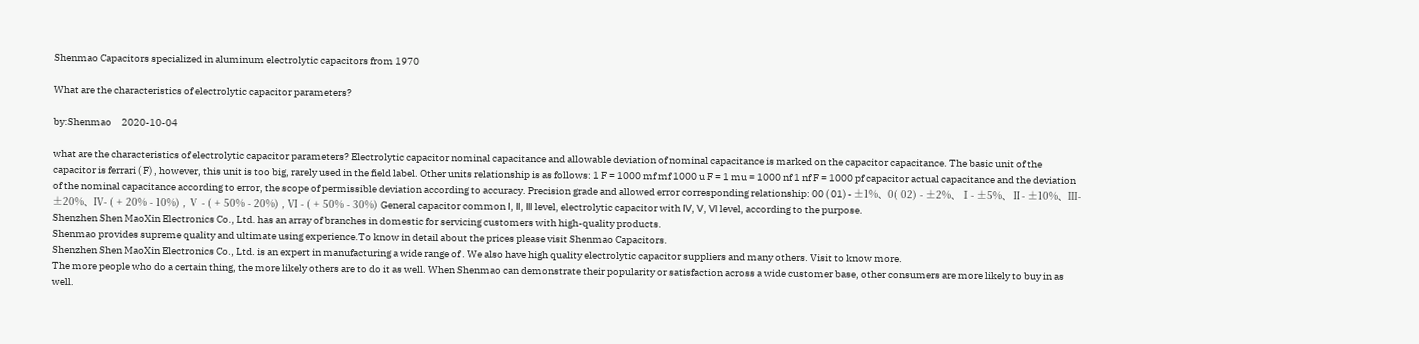Shenmao Capacitors specialized in aluminum electrolytic capacitors from 1970

What are the characteristics of electrolytic capacitor parameters?

by:Shenmao     2020-10-04

what are the characteristics of electrolytic capacitor parameters? Electrolytic capacitor nominal capacitance and allowable deviation of nominal capacitance is marked on the capacitor capacitance. The basic unit of the capacitor is ferrari ( F) , however, this unit is too big, rarely used in the field label. Other units relationship is as follows: 1 F = 1000 mf mf 1000 u F = 1 mu = 1000 nf 1 nf F = 1000 pf capacitor actual capacitance and the deviation of the nominal capacitance according to error, the scope of permissible deviation according to accuracy. Precision grade and allowed error corresponding relationship: 00 ( 01) - ±1%、0( 02) - ±2%、Ⅰ- ±5%、Ⅱ- ±10%、Ⅲ- ±20%、Ⅳ- ( + 20% - 10%) , Ⅴ - ( + 50% - 20%) , Ⅵ - ( + 50% - 30%) General capacitor common Ⅰ, Ⅱ, Ⅲ level, electrolytic capacitor with Ⅳ, Ⅴ, Ⅵ level, according to the purpose.
Shenzhen Shen MaoXin Electronics Co., Ltd. has an array of branches in domestic for servicing customers with high-quality products.
Shenmao provides supreme quality and ultimate using experience.To know in detail about the prices please visit Shenmao Capacitors.
Shenzhen Shen MaoXin Electronics Co., Ltd. is an expert in manufacturing a wide range of . We also have high quality electrolytic capacitor suppliers and many others. Visit to know more.
The more people who do a certain thing, the more likely others are to do it as well. When Shenmao can demonstrate their popularity or satisfaction across a wide customer base, other consumers are more likely to buy in as well.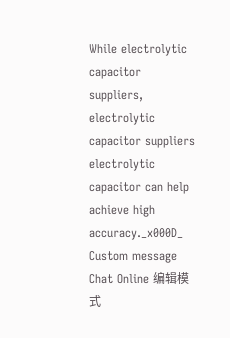While electrolytic capacitor suppliers, electrolytic capacitor suppliers electrolytic capacitor can help achieve high accuracy._x000D_
Custom message
Chat Online 编辑模式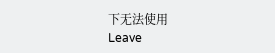下无法使用
Leave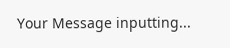Your Message inputting...